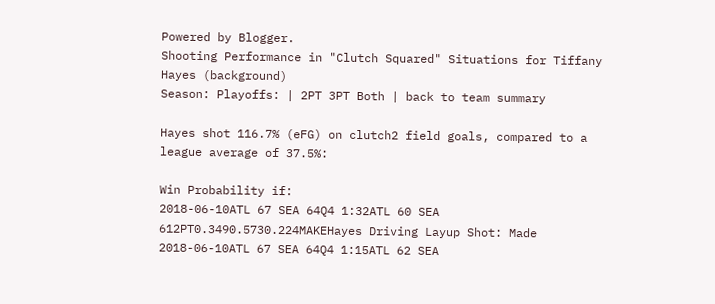Powered by Blogger.
Shooting Performance in "Clutch Squared" Situations for Tiffany Hayes (background)
Season: Playoffs: | 2PT 3PT Both | back to team summary

Hayes shot 116.7% (eFG) on clutch2 field goals, compared to a league average of 37.5%:

Win Probability if:
2018-06-10ATL 67 SEA 64Q4 1:32ATL 60 SEA 612PT0.3490.5730.224MAKEHayes Driving Layup Shot: Made
2018-06-10ATL 67 SEA 64Q4 1:15ATL 62 SEA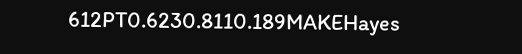612PT0.6230.8110.189MAKEHayes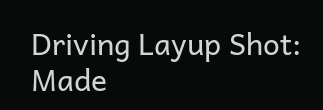Driving Layup Shot: Made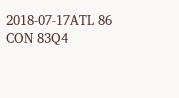2018-07-17ATL 86 CON 83Q4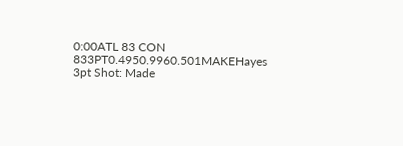0:00ATL 83 CON 833PT0.4950.9960.501MAKEHayes 3pt Shot: Made